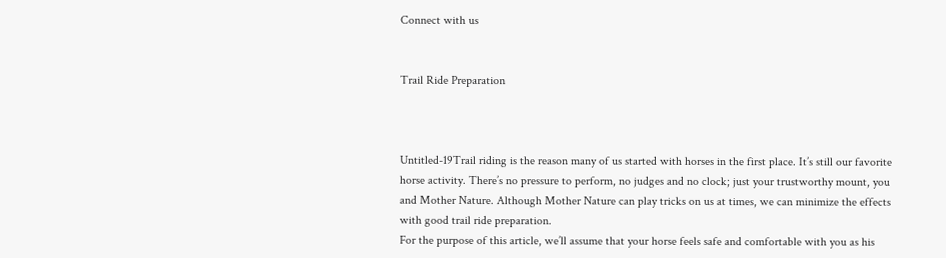Connect with us


Trail Ride Preparation



Untitled-19Trail riding is the reason many of us started with horses in the first place. It’s still our favorite horse activity. There’s no pressure to perform, no judges and no clock; just your trustworthy mount, you and Mother Nature. Although Mother Nature can play tricks on us at times, we can minimize the effects with good trail ride preparation.
For the purpose of this article, we’ll assume that your horse feels safe and comfortable with you as his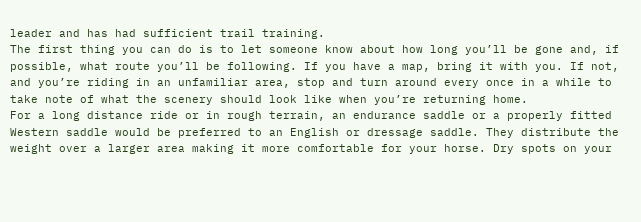leader and has had sufficient trail training.
The first thing you can do is to let someone know about how long you’ll be gone and, if possible, what route you’ll be following. If you have a map, bring it with you. If not, and you’re riding in an unfamiliar area, stop and turn around every once in a while to take note of what the scenery should look like when you’re returning home.
For a long distance ride or in rough terrain, an endurance saddle or a properly fitted Western saddle would be preferred to an English or dressage saddle. They distribute the weight over a larger area making it more comfortable for your horse. Dry spots on your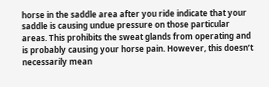horse in the saddle area after you ride indicate that your saddle is causing undue pressure on those particular areas. This prohibits the sweat glands from operating and is probably causing your horse pain. However, this doesn’t necessarily mean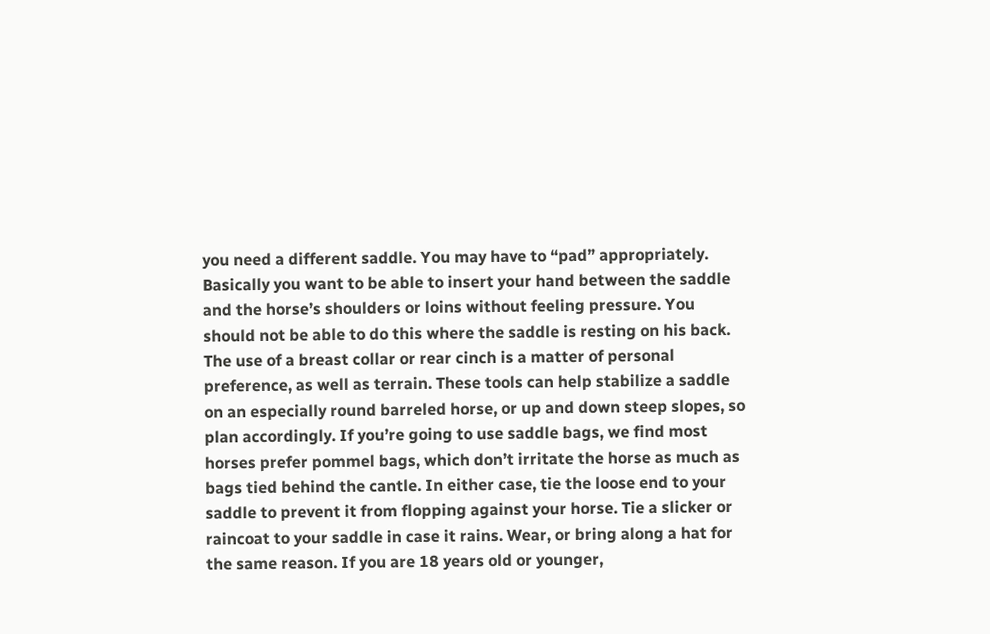you need a different saddle. You may have to “pad” appropriately. Basically you want to be able to insert your hand between the saddle and the horse’s shoulders or loins without feeling pressure. You should not be able to do this where the saddle is resting on his back.
The use of a breast collar or rear cinch is a matter of personal preference, as well as terrain. These tools can help stabilize a saddle on an especially round barreled horse, or up and down steep slopes, so plan accordingly. If you’re going to use saddle bags, we find most horses prefer pommel bags, which don’t irritate the horse as much as bags tied behind the cantle. In either case, tie the loose end to your saddle to prevent it from flopping against your horse. Tie a slicker or raincoat to your saddle in case it rains. Wear, or bring along a hat for the same reason. If you are 18 years old or younger,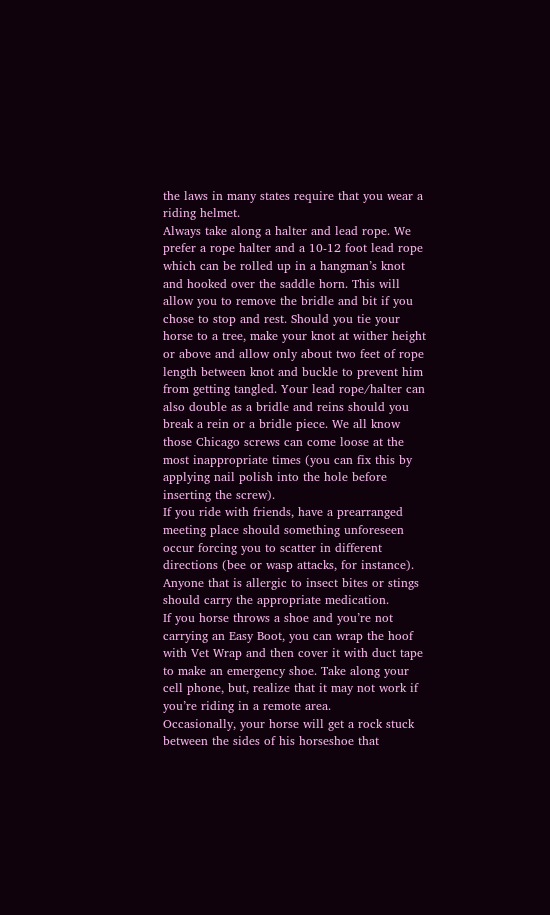the laws in many states require that you wear a riding helmet.
Always take along a halter and lead rope. We prefer a rope halter and a 10-12 foot lead rope which can be rolled up in a hangman’s knot and hooked over the saddle horn. This will allow you to remove the bridle and bit if you chose to stop and rest. Should you tie your horse to a tree, make your knot at wither height or above and allow only about two feet of rope length between knot and buckle to prevent him from getting tangled. Your lead rope/halter can also double as a bridle and reins should you break a rein or a bridle piece. We all know those Chicago screws can come loose at the most inappropriate times (you can fix this by applying nail polish into the hole before inserting the screw).
If you ride with friends, have a prearranged meeting place should something unforeseen occur forcing you to scatter in different directions (bee or wasp attacks, for instance). Anyone that is allergic to insect bites or stings should carry the appropriate medication.
If you horse throws a shoe and you’re not carrying an Easy Boot, you can wrap the hoof with Vet Wrap and then cover it with duct tape to make an emergency shoe. Take along your cell phone, but, realize that it may not work if you’re riding in a remote area.
Occasionally, your horse will get a rock stuck between the sides of his horseshoe that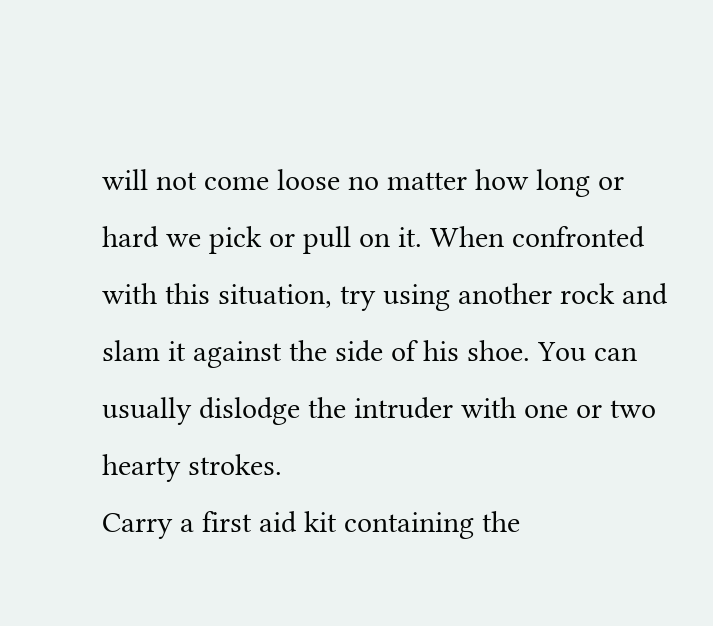will not come loose no matter how long or hard we pick or pull on it. When confronted with this situation, try using another rock and slam it against the side of his shoe. You can usually dislodge the intruder with one or two hearty strokes.
Carry a first aid kit containing the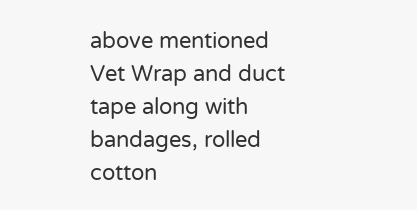above mentioned Vet Wrap and duct tape along with bandages, rolled cotton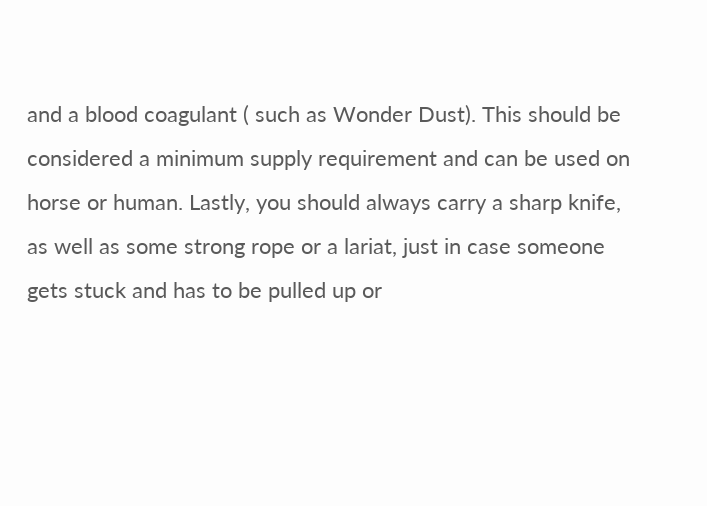and a blood coagulant ( such as Wonder Dust). This should be considered a minimum supply requirement and can be used on horse or human. Lastly, you should always carry a sharp knife, as well as some strong rope or a lariat, just in case someone gets stuck and has to be pulled up or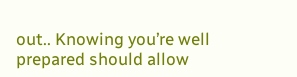out.. Knowing you’re well prepared should allow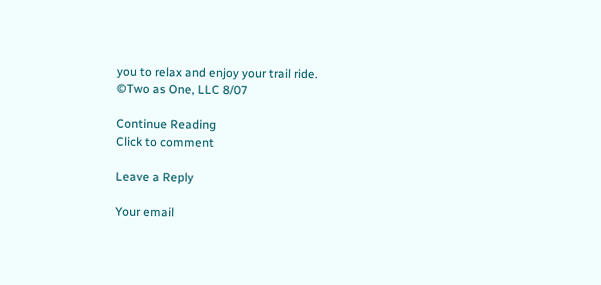you to relax and enjoy your trail ride.
©Two as One, LLC 8/07

Continue Reading
Click to comment

Leave a Reply

Your email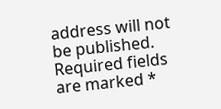address will not be published. Required fields are marked *